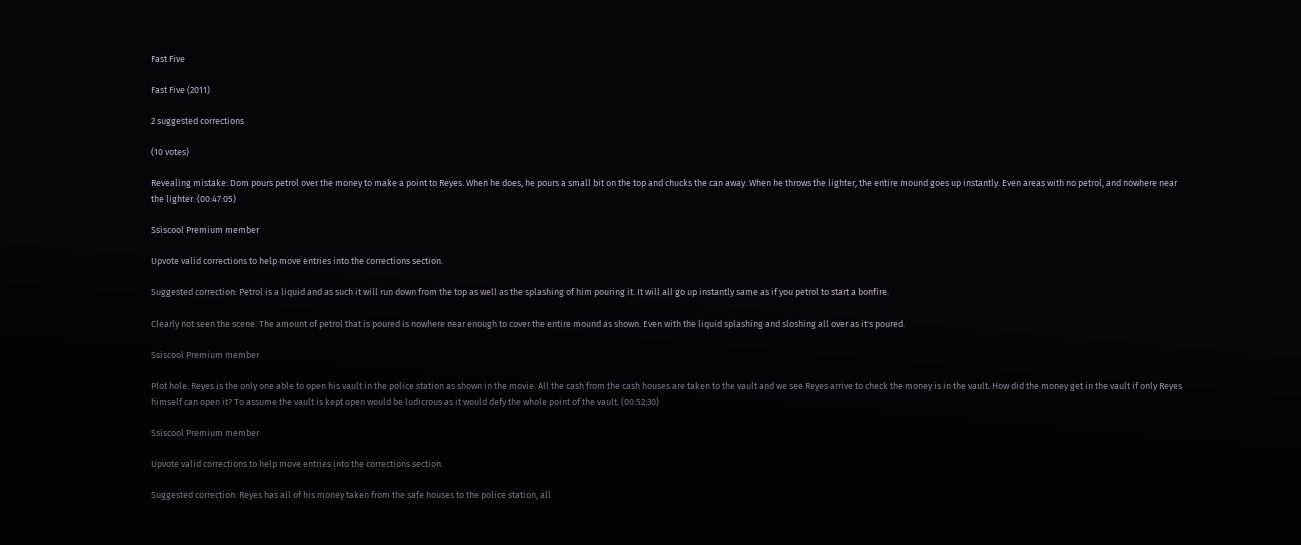Fast Five

Fast Five (2011)

2 suggested corrections

(10 votes)

Revealing mistake: Dom pours petrol over the money to make a point to Reyes. When he does, he pours a small bit on the top and chucks the can away. When he throws the lighter, the entire mound goes up instantly. Even areas with no petrol, and nowhere near the lighter. (00:47:05)

Ssiscool Premium member

Upvote valid corrections to help move entries into the corrections section.

Suggested correction: Petrol is a liquid and as such it will run down from the top as well as the splashing of him pouring it. It will all go up instantly same as if you petrol to start a bonfire.

Clearly not seen the scene. The amount of petrol that is poured is nowhere near enough to cover the entire mound as shown. Even with the liquid splashing and sloshing all over as it's poured.

Ssiscool Premium member

Plot hole: Reyes is the only one able to open his vault in the police station as shown in the movie. All the cash from the cash houses are taken to the vault and we see Reyes arrive to check the money is in the vault. How did the money get in the vault if only Reyes himself can open it? To assume the vault is kept open would be ludicrous as it would defy the whole point of the vault. (00:52:30)

Ssiscool Premium member

Upvote valid corrections to help move entries into the corrections section.

Suggested correction: Reyes has all of his money taken from the safe houses to the police station, all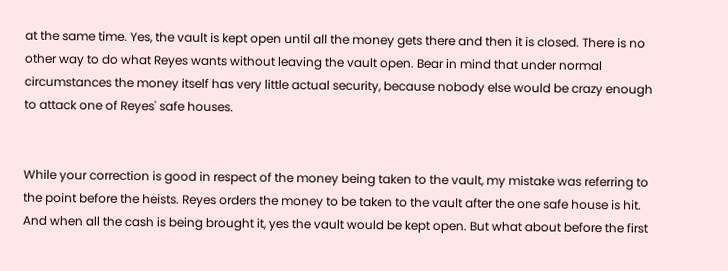at the same time. Yes, the vault is kept open until all the money gets there and then it is closed. There is no other way to do what Reyes wants without leaving the vault open. Bear in mind that under normal circumstances the money itself has very little actual security, because nobody else would be crazy enough to attack one of Reyes' safe houses.


While your correction is good in respect of the money being taken to the vault, my mistake was referring to the point before the heists. Reyes orders the money to be taken to the vault after the one safe house is hit. And when all the cash is being brought it, yes the vault would be kept open. But what about before the first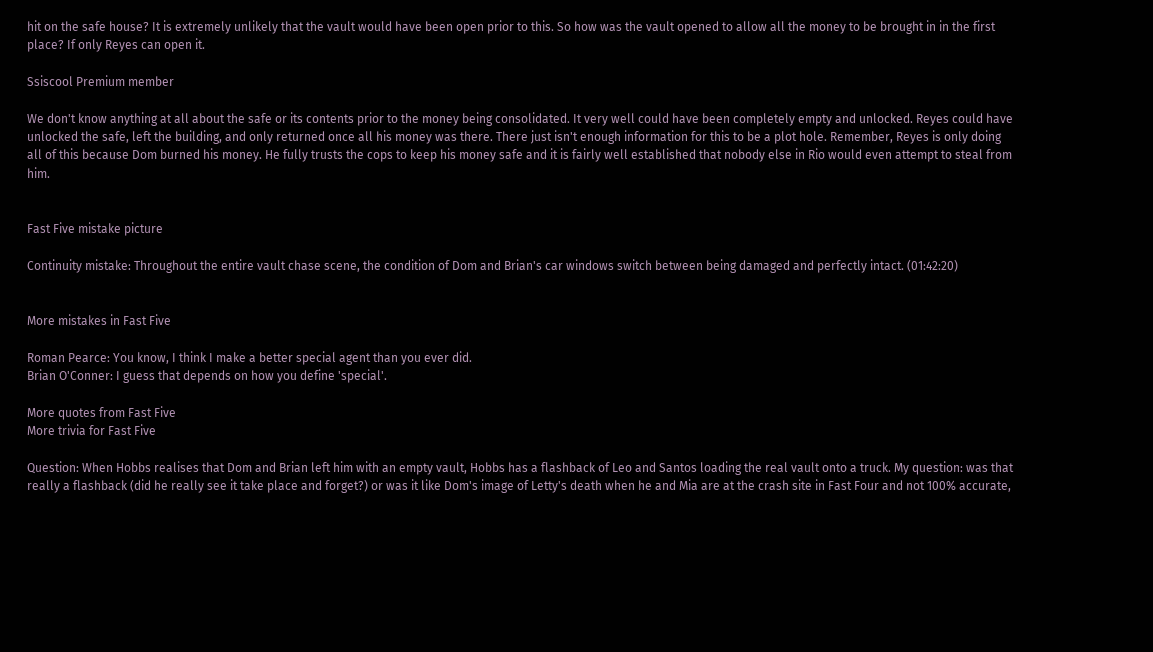hit on the safe house? It is extremely unlikely that the vault would have been open prior to this. So how was the vault opened to allow all the money to be brought in in the first place? If only Reyes can open it.

Ssiscool Premium member

We don't know anything at all about the safe or its contents prior to the money being consolidated. It very well could have been completely empty and unlocked. Reyes could have unlocked the safe, left the building, and only returned once all his money was there. There just isn't enough information for this to be a plot hole. Remember, Reyes is only doing all of this because Dom burned his money. He fully trusts the cops to keep his money safe and it is fairly well established that nobody else in Rio would even attempt to steal from him.


Fast Five mistake picture

Continuity mistake: Throughout the entire vault chase scene, the condition of Dom and Brian's car windows switch between being damaged and perfectly intact. (01:42:20)


More mistakes in Fast Five

Roman Pearce: You know, I think I make a better special agent than you ever did.
Brian O'Conner: I guess that depends on how you define 'special'.

More quotes from Fast Five
More trivia for Fast Five

Question: When Hobbs realises that Dom and Brian left him with an empty vault, Hobbs has a flashback of Leo and Santos loading the real vault onto a truck. My question: was that really a flashback (did he really see it take place and forget?) or was it like Dom's image of Letty's death when he and Mia are at the crash site in Fast Four and not 100% accurate,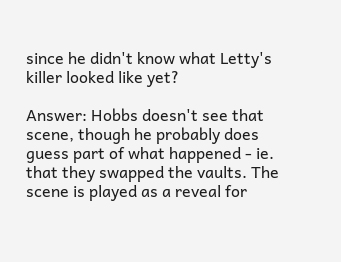since he didn't know what Letty's killer looked like yet?

Answer: Hobbs doesn't see that scene, though he probably does guess part of what happened - ie. that they swapped the vaults. The scene is played as a reveal for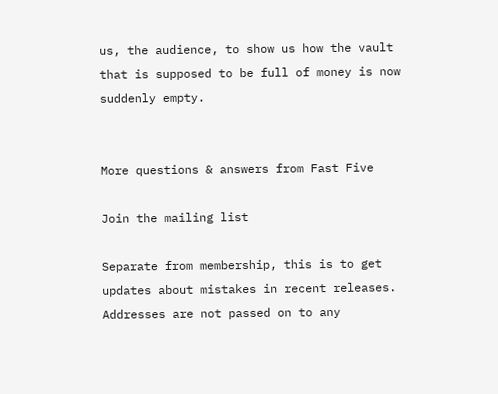us, the audience, to show us how the vault that is supposed to be full of money is now suddenly empty.


More questions & answers from Fast Five

Join the mailing list

Separate from membership, this is to get updates about mistakes in recent releases. Addresses are not passed on to any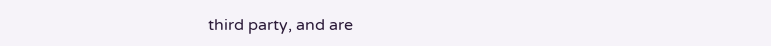third party, and are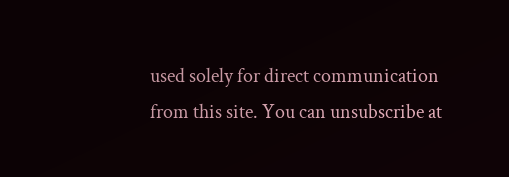used solely for direct communication from this site. You can unsubscribe at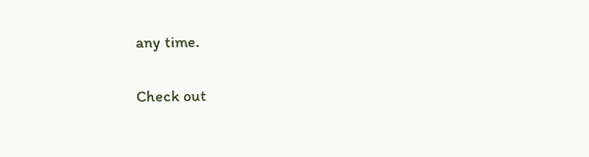any time.

Check out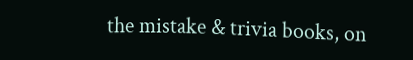the mistake & trivia books, on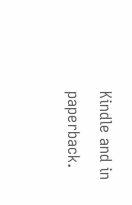Kindle and in paperback.